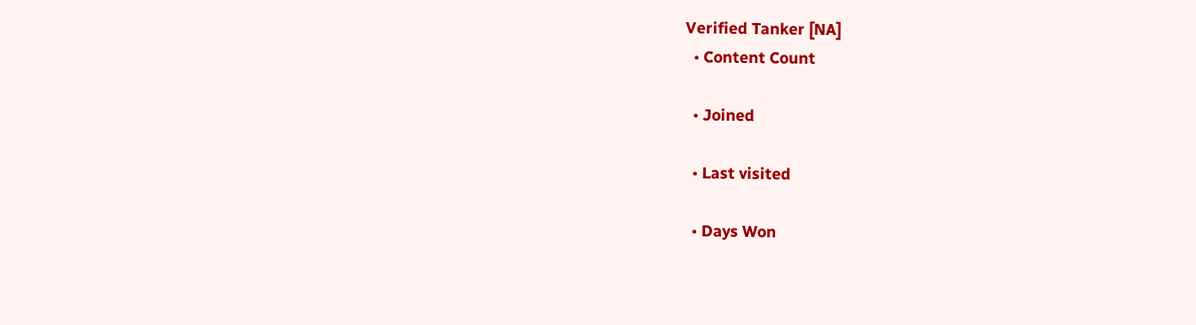Verified Tanker [NA]
  • Content Count

  • Joined

  • Last visited

  • Days Won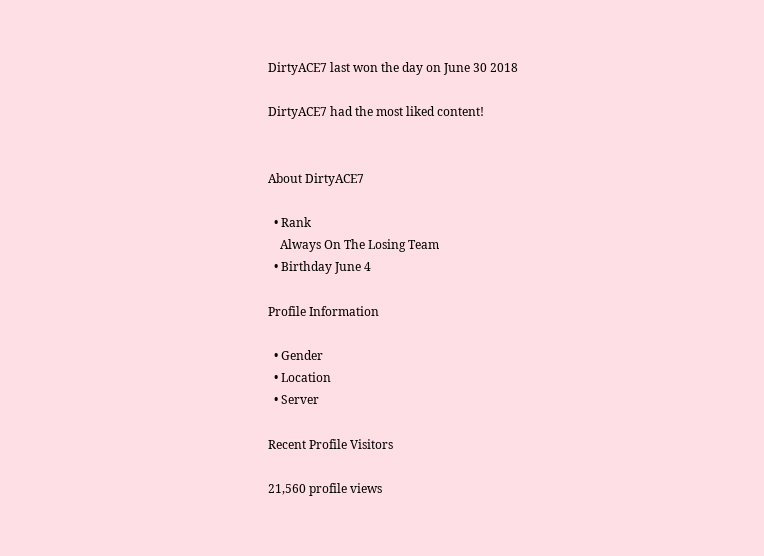DirtyACE7 last won the day on June 30 2018

DirtyACE7 had the most liked content!


About DirtyACE7

  • Rank
    Always On The Losing Team
  • Birthday June 4

Profile Information

  • Gender
  • Location
  • Server

Recent Profile Visitors

21,560 profile views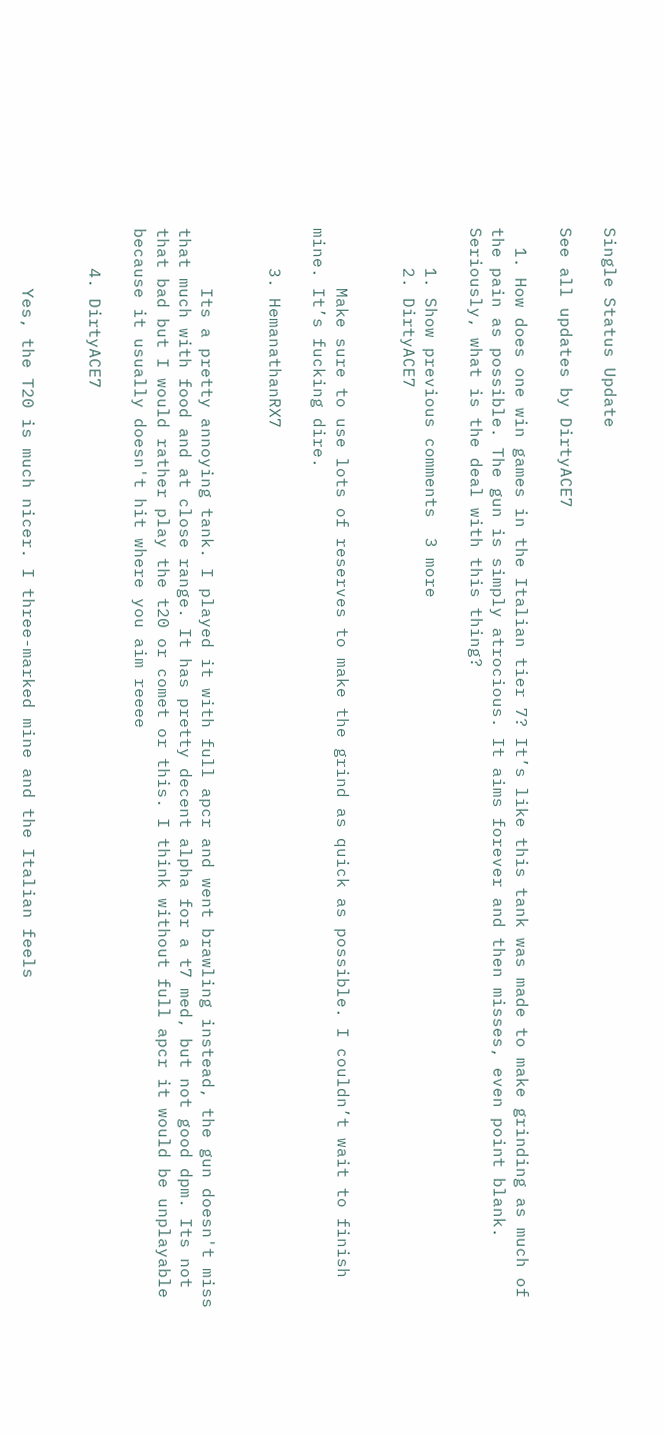Single Status Update

See all updates by DirtyACE7

  1. How does one win games in the Italian tier 7? It’s like this tank was made to make grinding as much of the pain as possible. The gun is simply atrocious. It aims forever and then misses, even point blank. Seriously, what is the deal with this thing?

    1. Show previous comments  3 more
    2. DirtyACE7


      Make sure to use lots of reserves to make the grind as quick as possible. I couldn’t wait to finish mine. It’s fucking dire.

    3. HemanathanRX7


      Its a pretty annoying tank. I played it with full apcr and went brawling instead, the gun doesn't miss that much with food and at close range. It has pretty decent alpha for a t7 med, but not good dpm. Its not that bad but I would rather play the t20 or comet or this. I think without full apcr it would be unplayable because it usually doesn't hit where you aim reeee

    4. DirtyACE7


      Yes, the T20 is much nicer. I three-marked mine and the Italian feels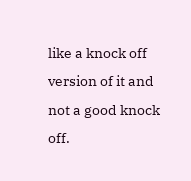like a knock off version of it and not a good knock off.